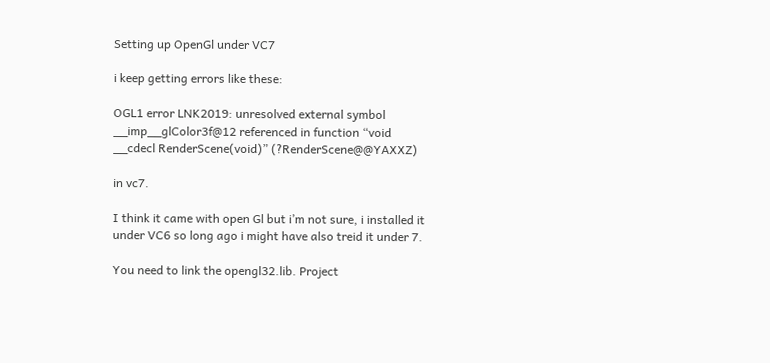Setting up OpenGl under VC7

i keep getting errors like these:

OGL1 error LNK2019: unresolved external symbol __imp__glColor3f@12 referenced in function “void __cdecl RenderScene(void)” (?RenderScene@@YAXXZ)

in vc7.

I think it came with open Gl but i’m not sure, i installed it under VC6 so long ago i might have also treid it under 7.

You need to link the opengl32.lib. Project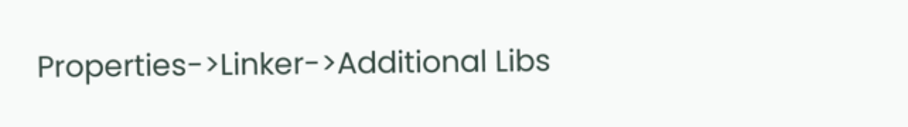Properties->Linker->Additional Libs